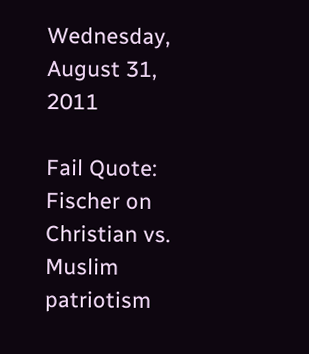Wednesday, August 31, 2011

Fail Quote: Fischer on Christian vs. Muslim patriotism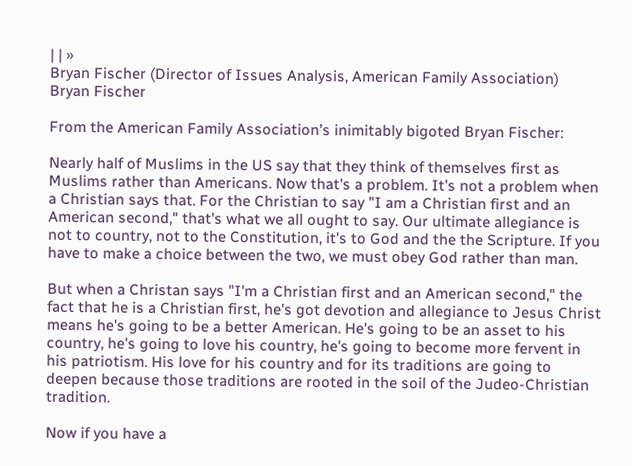| | »
Bryan Fischer (Director of Issues Analysis, American Family Association)
Bryan Fischer

From the American Family Association’s inimitably bigoted Bryan Fischer:

Nearly half of Muslims in the US say that they think of themselves first as Muslims rather than Americans. Now that's a problem. It's not a problem when a Christian says that. For the Christian to say "I am a Christian first and an American second," that's what we all ought to say. Our ultimate allegiance is not to country, not to the Constitution, it's to God and the the Scripture. If you have to make a choice between the two, we must obey God rather than man.

But when a Christan says "I'm a Christian first and an American second," the fact that he is a Christian first, he's got devotion and allegiance to Jesus Christ means he's going to be a better American. He's going to be an asset to his country, he's going to love his country, he's going to become more fervent in his patriotism. His love for his country and for its traditions are going to deepen because those traditions are rooted in the soil of the Judeo-Christian tradition.

Now if you have a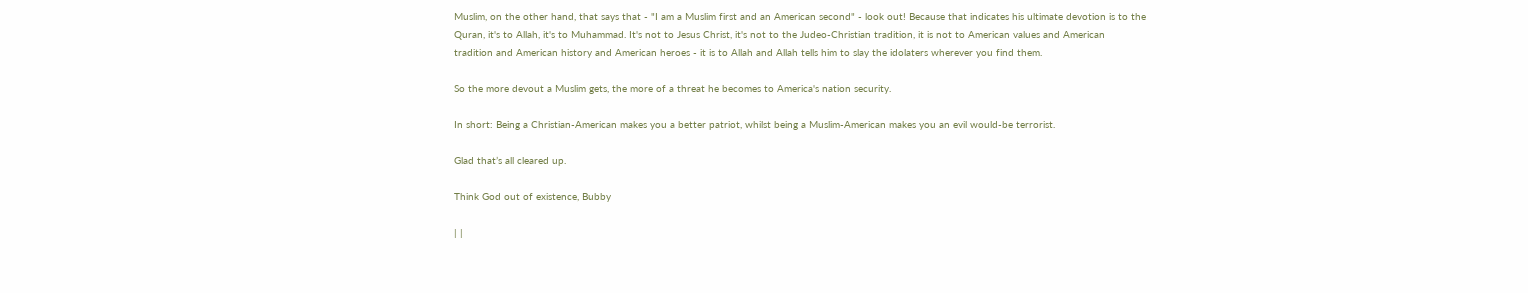Muslim, on the other hand, that says that - "I am a Muslim first and an American second" - look out! Because that indicates his ultimate devotion is to the Quran, it's to Allah, it's to Muhammad. It's not to Jesus Christ, it's not to the Judeo-Christian tradition, it is not to American values and American tradition and American history and American heroes - it is to Allah and Allah tells him to slay the idolaters wherever you find them.

So the more devout a Muslim gets, the more of a threat he becomes to America's nation security.

In short: Being a Christian-American makes you a better patriot, whilst being a Muslim-American makes you an evil would-be terrorist.

Glad that’s all cleared up.

Think God out of existence, Bubby

| |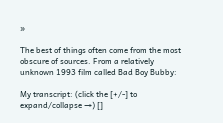»

The best of things often come from the most obscure of sources. From a relatively unknown 1993 film called Bad Boy Bubby:

My transcript: (click the [+/-] to expand/collapse →) []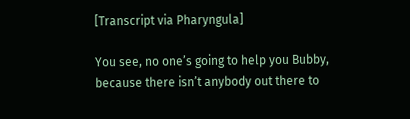[Transcript via Pharyngula]

You see, no one’s going to help you Bubby, because there isn’t anybody out there to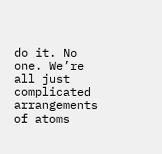do it. No one. We’re all just complicated arrangements of atoms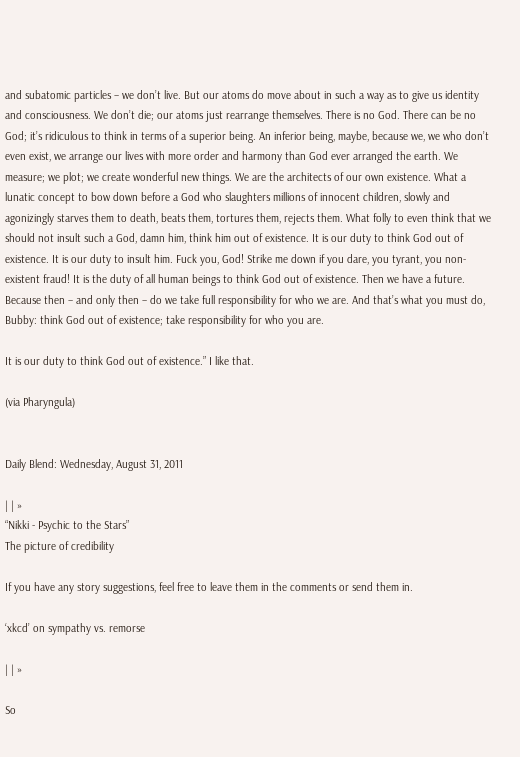and subatomic particles – we don’t live. But our atoms do move about in such a way as to give us identity and consciousness. We don’t die; our atoms just rearrange themselves. There is no God. There can be no God; it’s ridiculous to think in terms of a superior being. An inferior being, maybe, because we, we who don’t even exist, we arrange our lives with more order and harmony than God ever arranged the earth. We measure; we plot; we create wonderful new things. We are the architects of our own existence. What a lunatic concept to bow down before a God who slaughters millions of innocent children, slowly and agonizingly starves them to death, beats them, tortures them, rejects them. What folly to even think that we should not insult such a God, damn him, think him out of existence. It is our duty to think God out of existence. It is our duty to insult him. Fuck you, God! Strike me down if you dare, you tyrant, you non-existent fraud! It is the duty of all human beings to think God out of existence. Then we have a future. Because then – and only then – do we take full responsibility for who we are. And that’s what you must do, Bubby: think God out of existence; take responsibility for who you are.

It is our duty to think God out of existence.” I like that.

(via Pharyngula)


Daily Blend: Wednesday, August 31, 2011

| | »
“Nikki - Psychic to the Stars”
The picture of credibility

If you have any story suggestions, feel free to leave them in the comments or send them in.

‘xkcd’ on sympathy vs. remorse

| | »

So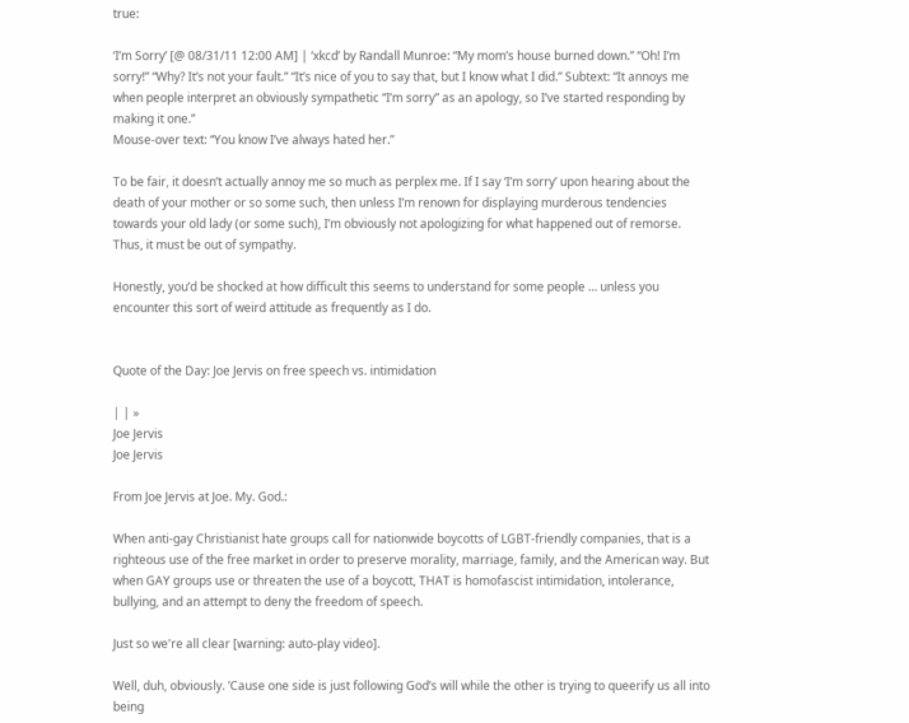true:

‘I’m Sorry’ [@ 08/31/11 12:00 AM] | ‘xkcd’ by Randall Munroe: “My mom’s house burned down.” “Oh! I’m sorry!” “Why? It’s not your fault.” “It’s nice of you to say that, but I know what I did.” Subtext: “It annoys me when people interpret an obviously sympathetic “I’m sorry” as an apology, so I’ve started responding by making it one.”
Mouse-over text: “You know I’ve always hated her.”

To be fair, it doesn’t actually annoy me so much as perplex me. If I say ‘I’m sorry’ upon hearing about the death of your mother or so some such, then unless I’m renown for displaying murderous tendencies towards your old lady (or some such), I’m obviously not apologizing for what happened out of remorse. Thus, it must be out of sympathy.

Honestly, you’d be shocked at how difficult this seems to understand for some people … unless you encounter this sort of weird attitude as frequently as I do.


Quote of the Day: Joe Jervis on free speech vs. intimidation

| | »
Joe Jervis
Joe Jervis

From Joe Jervis at Joe. My. God.:

When anti-gay Christianist hate groups call for nationwide boycotts of LGBT-friendly companies, that is a righteous use of the free market in order to preserve morality, marriage, family, and the American way. But when GAY groups use or threaten the use of a boycott, THAT is homofascist intimidation, intolerance, bullying, and an attempt to deny the freedom of speech.

Just so we're all clear [warning: auto-play video].

Well, duh, obviously. ’Cause one side is just following God’s will while the other is trying to queerify us all into being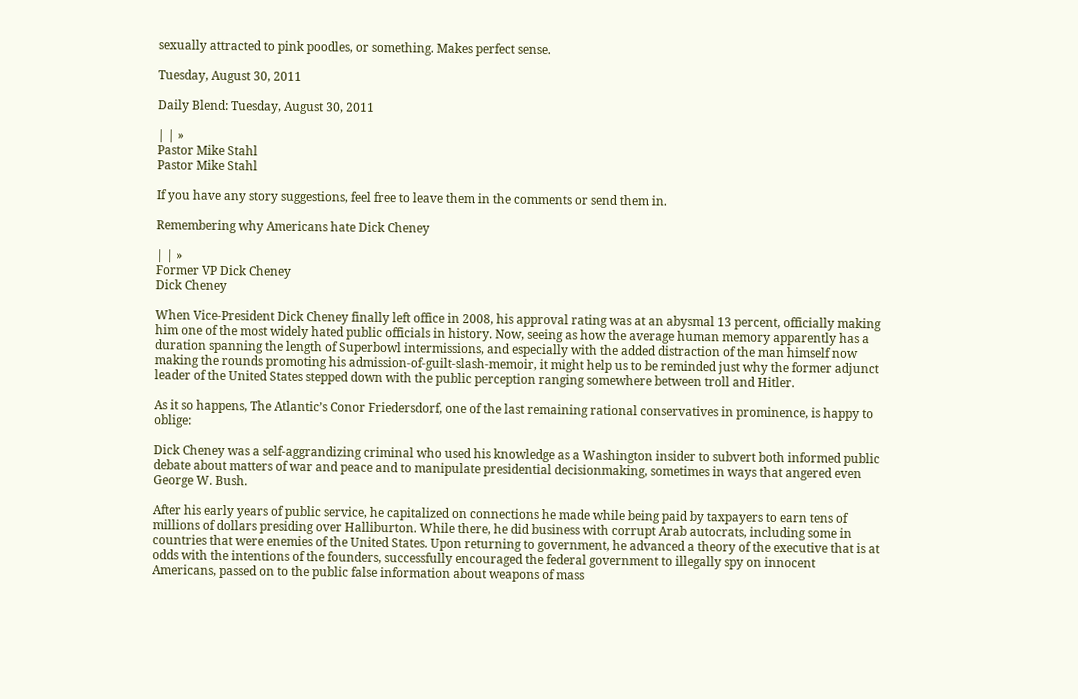sexually attracted to pink poodles, or something. Makes perfect sense.

Tuesday, August 30, 2011

Daily Blend: Tuesday, August 30, 2011

| | »
Pastor Mike Stahl
Pastor Mike Stahl

If you have any story suggestions, feel free to leave them in the comments or send them in.

Remembering why Americans hate Dick Cheney

| | »
Former VP Dick Cheney
Dick Cheney

When Vice-President Dick Cheney finally left office in 2008, his approval rating was at an abysmal 13 percent, officially making him one of the most widely hated public officials in history. Now, seeing as how the average human memory apparently has a duration spanning the length of Superbowl intermissions, and especially with the added distraction of the man himself now making the rounds promoting his admission-of-guilt-slash-memoir, it might help us to be reminded just why the former adjunct leader of the United States stepped down with the public perception ranging somewhere between troll and Hitler.

As it so happens, The Atlantic’s Conor Friedersdorf, one of the last remaining rational conservatives in prominence, is happy to oblige:

Dick Cheney was a self-aggrandizing criminal who used his knowledge as a Washington insider to subvert both informed public debate about matters of war and peace and to manipulate presidential decisionmaking, sometimes in ways that angered even George W. Bush.

After his early years of public service, he capitalized on connections he made while being paid by taxpayers to earn tens of millions of dollars presiding over Halliburton. While there, he did business with corrupt Arab autocrats, including some in countries that were enemies of the United States. Upon returning to government, he advanced a theory of the executive that is at odds with the intentions of the founders, successfully encouraged the federal government to illegally spy on innocent Americans, passed on to the public false information about weapons of mass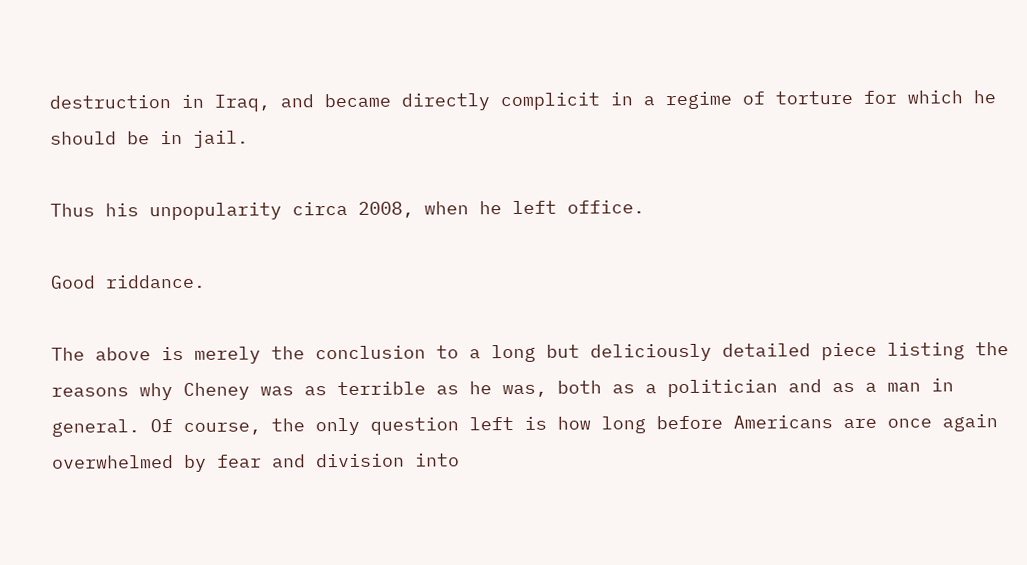destruction in Iraq, and became directly complicit in a regime of torture for which he should be in jail.

Thus his unpopularity circa 2008, when he left office.

Good riddance.

The above is merely the conclusion to a long but deliciously detailed piece listing the reasons why Cheney was as terrible as he was, both as a politician and as a man in general. Of course, the only question left is how long before Americans are once again overwhelmed by fear and division into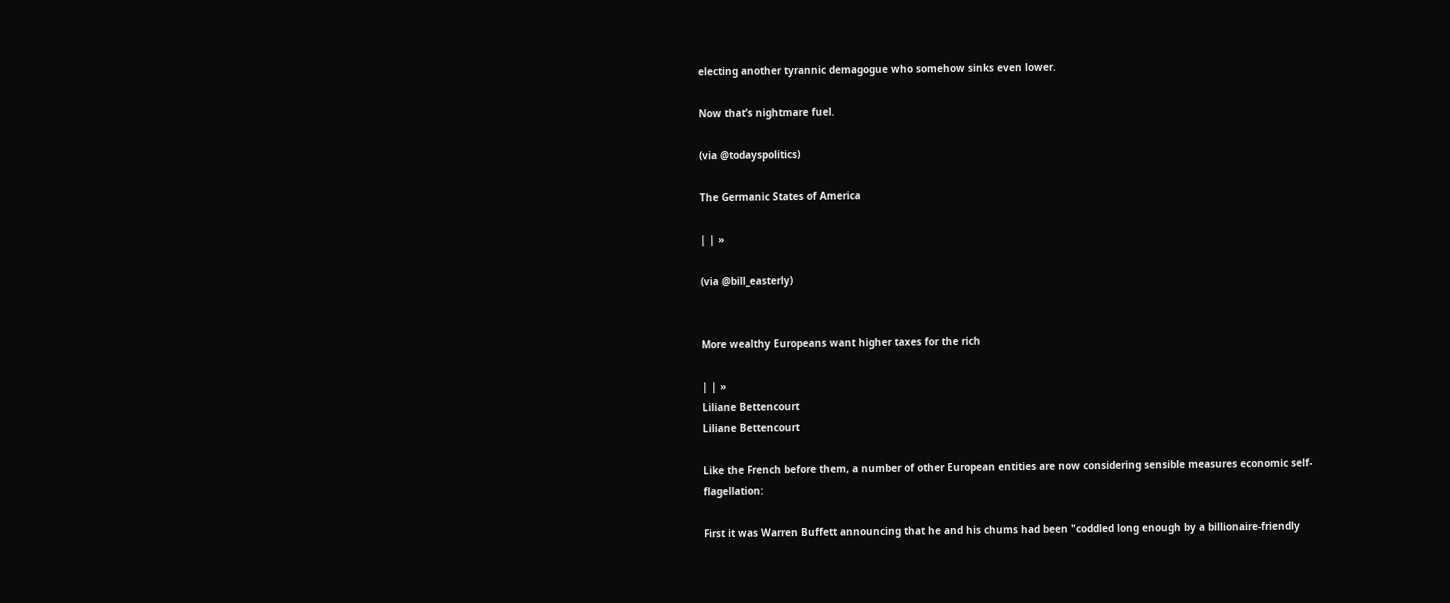electing another tyrannic demagogue who somehow sinks even lower.

Now that’s nightmare fuel.

(via @todayspolitics)

The Germanic States of America

| | »

(via @bill_easterly)


More wealthy Europeans want higher taxes for the rich

| | »
Liliane Bettencourt
Liliane Bettencourt

Like the French before them, a number of other European entities are now considering sensible measures economic self-flagellation:

First it was Warren Buffett announcing that he and his chums had been "coddled long enough by a billionaire-friendly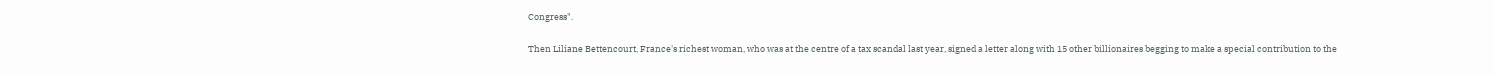Congress".

Then Liliane Bettencourt, France's richest woman, who was at the centre of a tax scandal last year, signed a letter along with 15 other billionaires begging to make a special contribution to the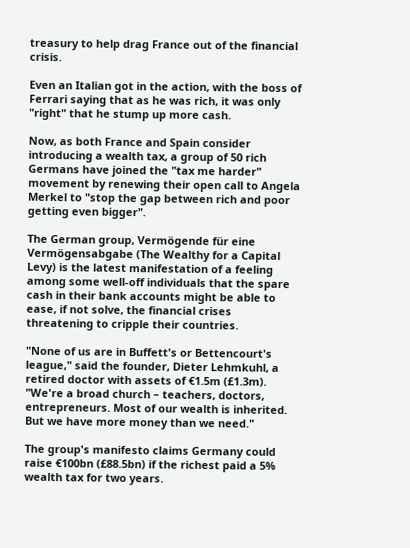treasury to help drag France out of the financial crisis.

Even an Italian got in the action, with the boss of Ferrari saying that as he was rich, it was only "right" that he stump up more cash.

Now, as both France and Spain consider introducing a wealth tax, a group of 50 rich Germans have joined the "tax me harder" movement by renewing their open call to Angela Merkel to "stop the gap between rich and poor getting even bigger".

The German group, Vermögende für eine Vermögensabgabe (The Wealthy for a Capital Levy) is the latest manifestation of a feeling among some well-off individuals that the spare cash in their bank accounts might be able to ease, if not solve, the financial crises threatening to cripple their countries.

"None of us are in Buffett's or Bettencourt's league," said the founder, Dieter Lehmkuhl, a retired doctor with assets of €1.5m (£1.3m). "We're a broad church – teachers, doctors, entrepreneurs. Most of our wealth is inherited. But we have more money than we need."

The group's manifesto claims Germany could raise €100bn (£88.5bn) if the richest paid a 5% wealth tax for two years.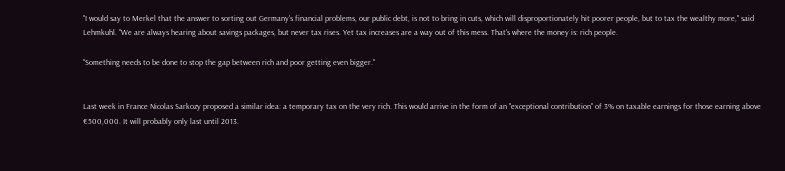"I would say to Merkel that the answer to sorting out Germany's financial problems, our public debt, is not to bring in cuts, which will disproportionately hit poorer people, but to tax the wealthy more," said Lehmkuhl. "We are always hearing about savings packages, but never tax rises. Yet tax increases are a way out of this mess. That's where the money is: rich people.

"Something needs to be done to stop the gap between rich and poor getting even bigger."


Last week in France Nicolas Sarkozy proposed a similar idea: a temporary tax on the very rich. This would arrive in the form of an "exceptional contribution" of 3% on taxable earnings for those earning above €500,000. It will probably only last until 2013.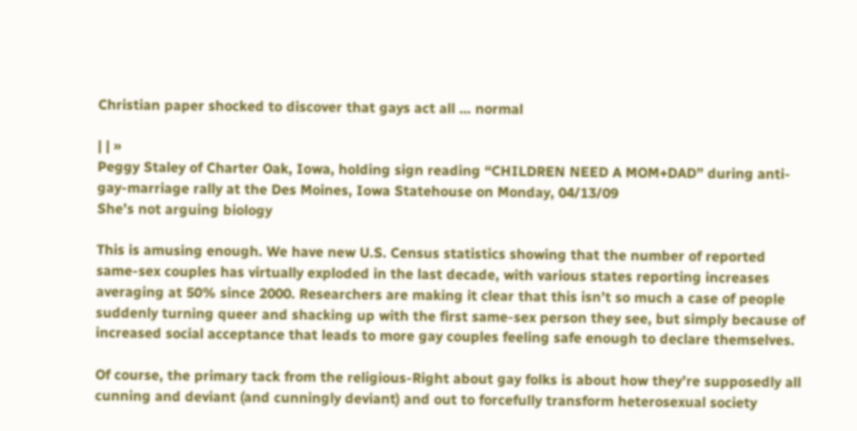Christian paper shocked to discover that gays act all … normal

| | »
Peggy Staley of Charter Oak, Iowa, holding sign reading “CHILDREN NEED A MOM+DAD” during anti-gay-marriage rally at the Des Moines, Iowa Statehouse on Monday, 04/13/09
She’s not arguing biology

This is amusing enough. We have new U.S. Census statistics showing that the number of reported same-sex couples has virtually exploded in the last decade, with various states reporting increases averaging at 50% since 2000. Researchers are making it clear that this isn’t so much a case of people suddenly turning queer and shacking up with the first same-sex person they see, but simply because of increased social acceptance that leads to more gay couples feeling safe enough to declare themselves.

Of course, the primary tack from the religious-Right about gay folks is about how they’re supposedly all cunning and deviant (and cunningly deviant) and out to forcefully transform heterosexual society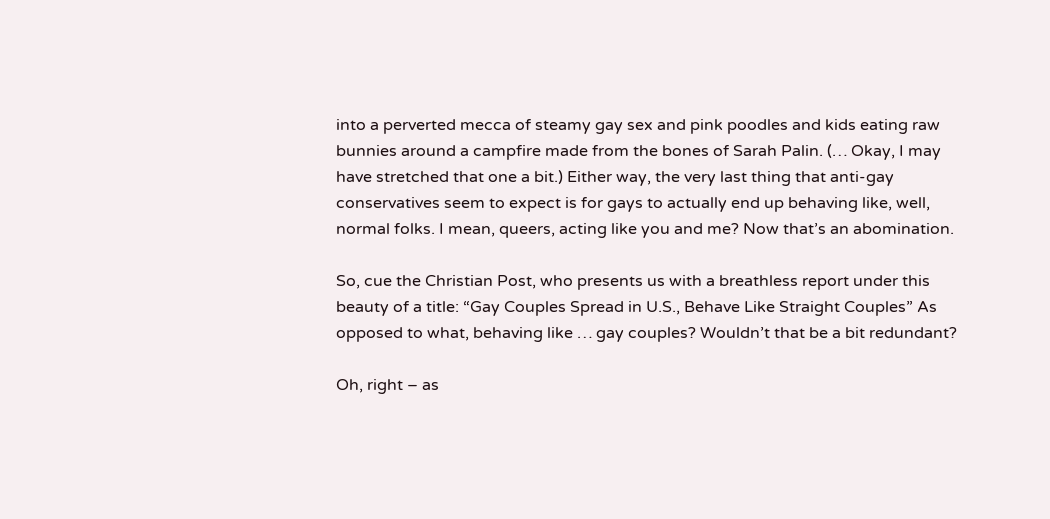into a perverted mecca of steamy gay sex and pink poodles and kids eating raw bunnies around a campfire made from the bones of Sarah Palin. (… Okay, I may have stretched that one a bit.) Either way, the very last thing that anti-gay conservatives seem to expect is for gays to actually end up behaving like, well, normal folks. I mean, queers, acting like you and me? Now that’s an abomination.

So, cue the Christian Post, who presents us with a breathless report under this beauty of a title: “Gay Couples Spread in U.S., Behave Like Straight Couples” As opposed to what, behaving like … gay couples? Wouldn’t that be a bit redundant?

Oh, right – as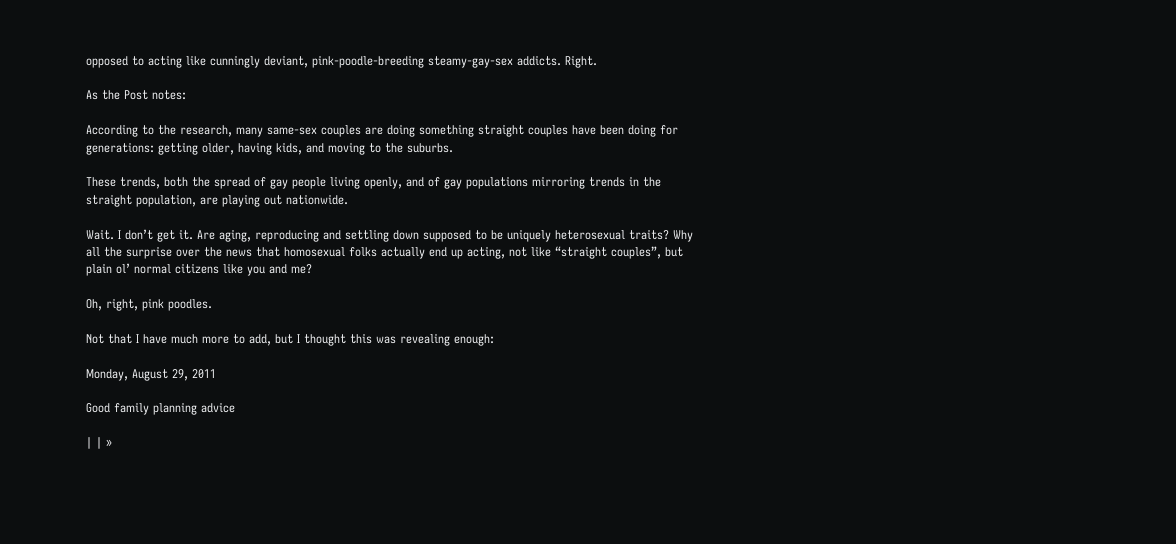opposed to acting like cunningly deviant, pink-poodle-breeding steamy-gay-sex addicts. Right.

As the Post notes:

According to the research, many same-sex couples are doing something straight couples have been doing for generations: getting older, having kids, and moving to the suburbs.

These trends, both the spread of gay people living openly, and of gay populations mirroring trends in the straight population, are playing out nationwide.

Wait. I don’t get it. Are aging, reproducing and settling down supposed to be uniquely heterosexual traits? Why all the surprise over the news that homosexual folks actually end up acting, not like “straight couples”, but plain ol’ normal citizens like you and me?

Oh, right, pink poodles.

Not that I have much more to add, but I thought this was revealing enough:

Monday, August 29, 2011

Good family planning advice

| | »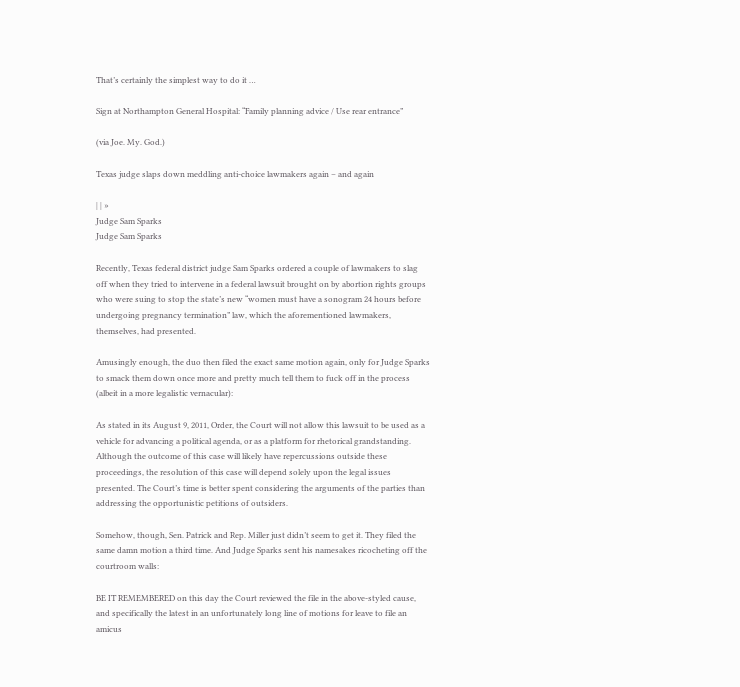That’s certainly the simplest way to do it …

Sign at Northampton General Hospital: “Family planning advice / Use rear entrance”

(via Joe. My. God.)

Texas judge slaps down meddling anti-choice lawmakers again – and again

| | »
Judge Sam Sparks
Judge Sam Sparks

Recently, Texas federal district judge Sam Sparks ordered a couple of lawmakers to slag off when they tried to intervene in a federal lawsuit brought on by abortion rights groups who were suing to stop the state’s new “women must have a sonogram 24 hours before undergoing pregnancy termination” law, which the aforementioned lawmakers, themselves, had presented.

Amusingly enough, the duo then filed the exact same motion again, only for Judge Sparks to smack them down once more and pretty much tell them to fuck off in the process (albeit in a more legalistic vernacular):

As stated in its August 9, 2011, Order, the Court will not allow this lawsuit to be used as a vehicle for advancing a political agenda, or as a platform for rhetorical grandstanding. Although the outcome of this case will likely have repercussions outside these proceedings, the resolution of this case will depend solely upon the legal issues presented. The Court’s time is better spent considering the arguments of the parties than addressing the opportunistic petitions of outsiders.

Somehow, though, Sen. Patrick and Rep. Miller just didn’t seem to get it. They filed the same damn motion a third time. And Judge Sparks sent his namesakes ricocheting off the courtroom walls:

BE IT REMEMBERED on this day the Court reviewed the file in the above-styled cause, and specifically the latest in an unfortunately long line of motions for leave to file an amicus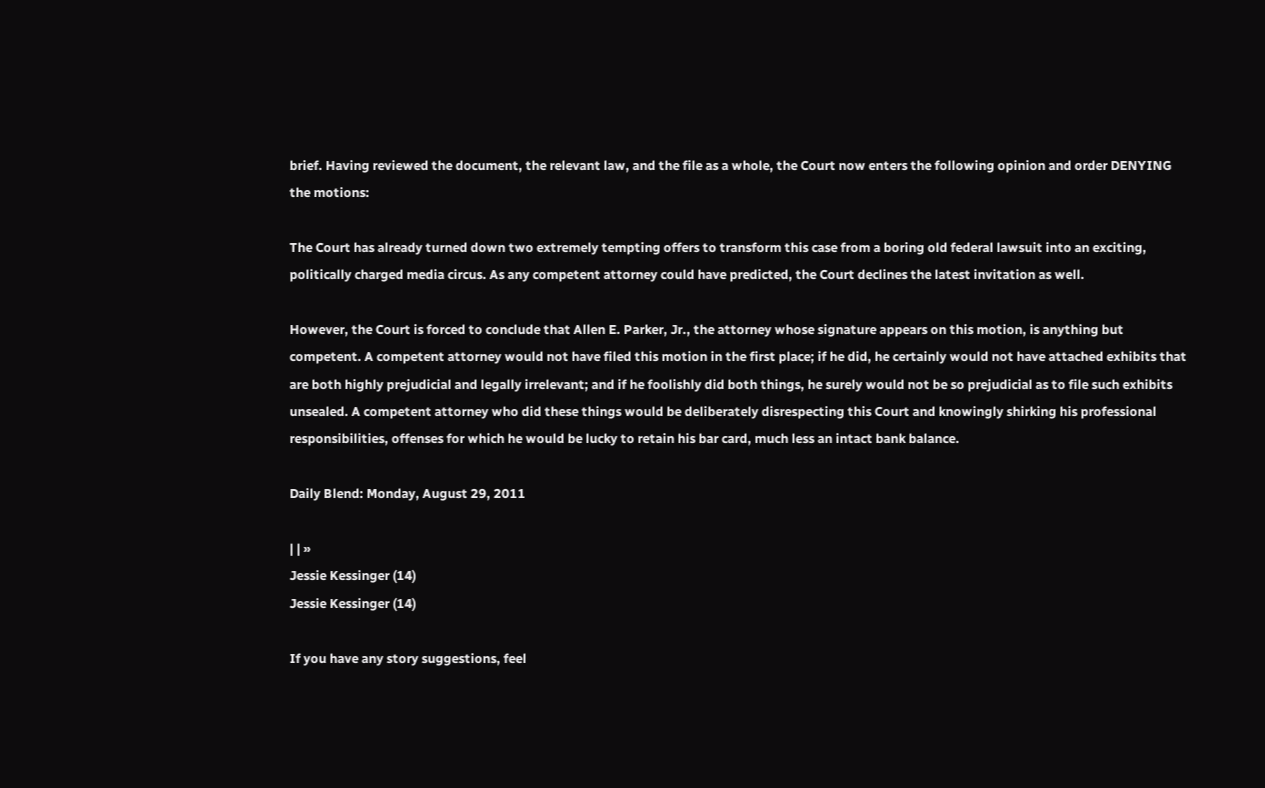brief. Having reviewed the document, the relevant law, and the file as a whole, the Court now enters the following opinion and order DENYING the motions:

The Court has already turned down two extremely tempting offers to transform this case from a boring old federal lawsuit into an exciting, politically charged media circus. As any competent attorney could have predicted, the Court declines the latest invitation as well.

However, the Court is forced to conclude that Allen E. Parker, Jr., the attorney whose signature appears on this motion, is anything but competent. A competent attorney would not have filed this motion in the first place; if he did, he certainly would not have attached exhibits that are both highly prejudicial and legally irrelevant; and if he foolishly did both things, he surely would not be so prejudicial as to file such exhibits unsealed. A competent attorney who did these things would be deliberately disrespecting this Court and knowingly shirking his professional responsibilities, offenses for which he would be lucky to retain his bar card, much less an intact bank balance.

Daily Blend: Monday, August 29, 2011

| | »
Jessie Kessinger (14)
Jessie Kessinger (14)

If you have any story suggestions, feel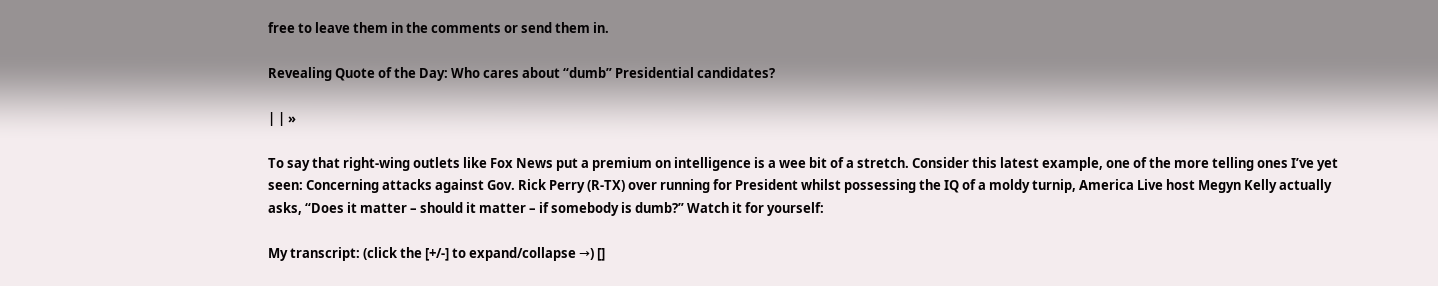free to leave them in the comments or send them in.

Revealing Quote of the Day: Who cares about “dumb” Presidential candidates?

| | »

To say that right-wing outlets like Fox News put a premium on intelligence is a wee bit of a stretch. Consider this latest example, one of the more telling ones I’ve yet seen: Concerning attacks against Gov. Rick Perry (R-TX) over running for President whilst possessing the IQ of a moldy turnip, America Live host Megyn Kelly actually asks, “Does it matter – should it matter – if somebody is dumb?” Watch it for yourself:

My transcript: (click the [+/-] to expand/collapse →) []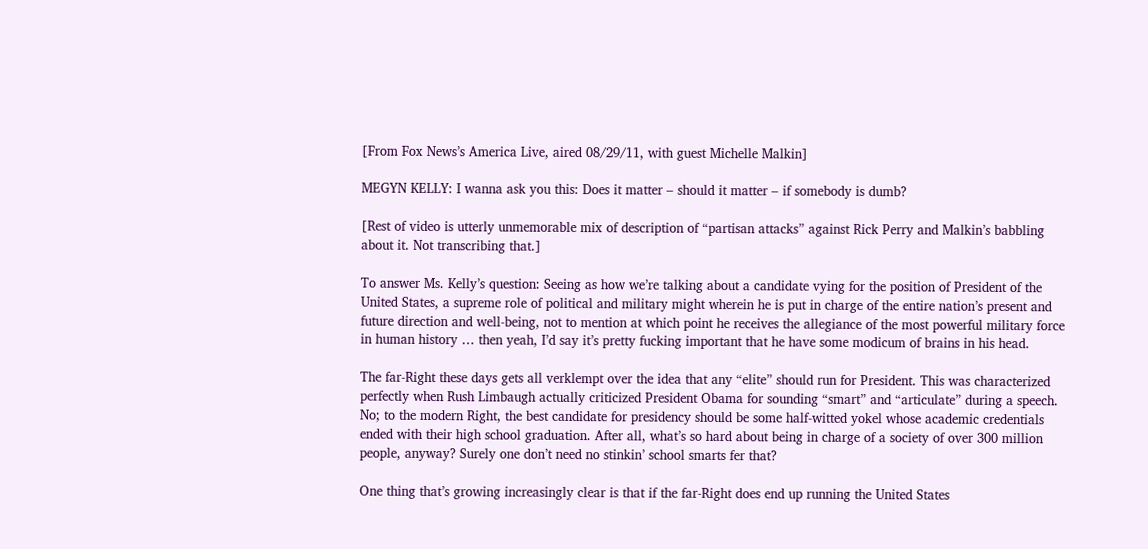[From Fox News’s America Live, aired 08/29/11, with guest Michelle Malkin]

MEGYN KELLY: I wanna ask you this: Does it matter – should it matter – if somebody is dumb?

[Rest of video is utterly unmemorable mix of description of “partisan attacks” against Rick Perry and Malkin’s babbling about it. Not transcribing that.]

To answer Ms. Kelly’s question: Seeing as how we’re talking about a candidate vying for the position of President of the United States, a supreme role of political and military might wherein he is put in charge of the entire nation’s present and future direction and well-being, not to mention at which point he receives the allegiance of the most powerful military force in human history … then yeah, I’d say it’s pretty fucking important that he have some modicum of brains in his head.

The far-Right these days gets all verklempt over the idea that any “elite” should run for President. This was characterized perfectly when Rush Limbaugh actually criticized President Obama for sounding “smart” and “articulate” during a speech. No; to the modern Right, the best candidate for presidency should be some half-witted yokel whose academic credentials ended with their high school graduation. After all, what’s so hard about being in charge of a society of over 300 million people, anyway? Surely one don’t need no stinkin’ school smarts fer that?

One thing that’s growing increasingly clear is that if the far-Right does end up running the United States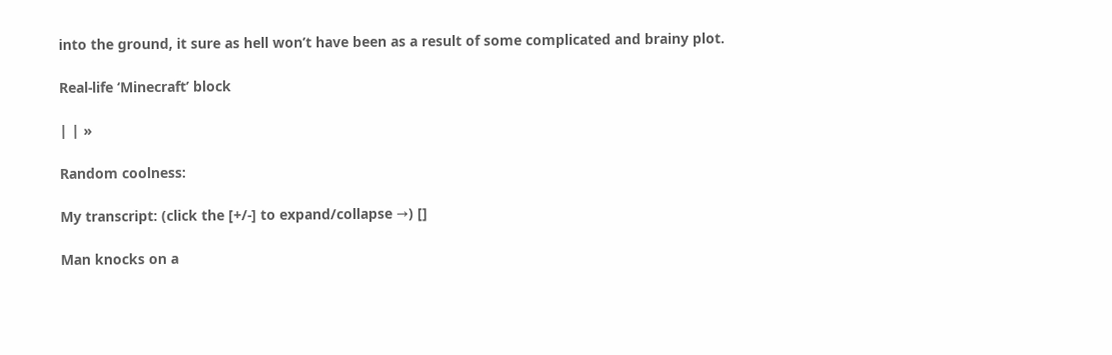into the ground, it sure as hell won’t have been as a result of some complicated and brainy plot.

Real-life ‘Minecraft’ block

| | »

Random coolness:

My transcript: (click the [+/-] to expand/collapse →) []

Man knocks on a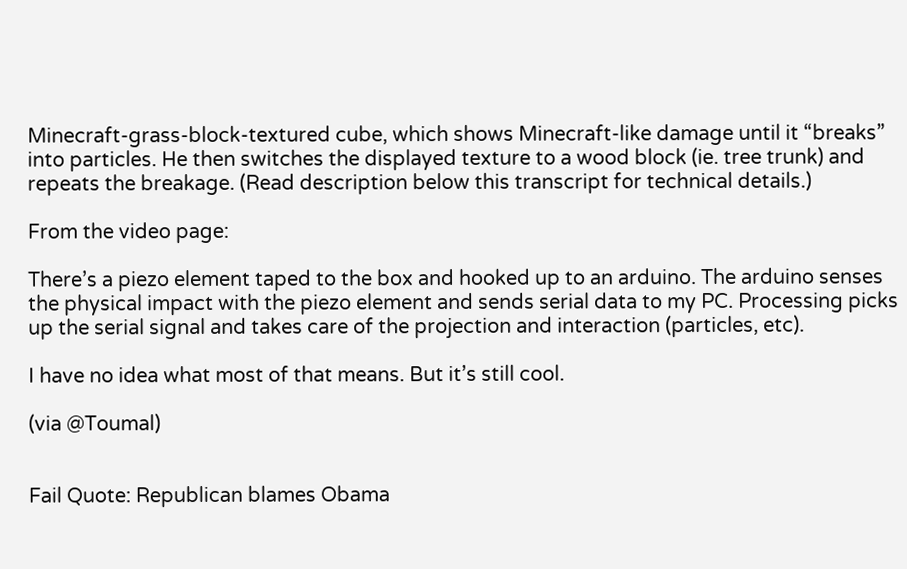Minecraft-grass-block-textured cube, which shows Minecraft-like damage until it “breaks” into particles. He then switches the displayed texture to a wood block (ie. tree trunk) and repeats the breakage. (Read description below this transcript for technical details.)

From the video page:

There’s a piezo element taped to the box and hooked up to an arduino. The arduino senses the physical impact with the piezo element and sends serial data to my PC. Processing picks up the serial signal and takes care of the projection and interaction (particles, etc).

I have no idea what most of that means. But it’s still cool.

(via @Toumal)


Fail Quote: Republican blames Obama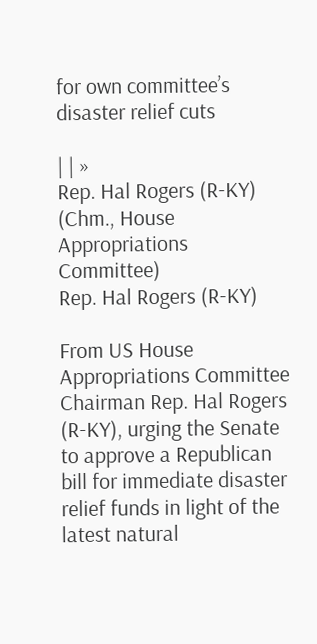for own committee’s disaster relief cuts

| | »
Rep. Hal Rogers (R-KY) (Chm., House Appropriations Committee)
Rep. Hal Rogers (R-KY)

From US House Appropriations Committee Chairman Rep. Hal Rogers (R-KY), urging the Senate to approve a Republican bill for immediate disaster relief funds in light of the latest natural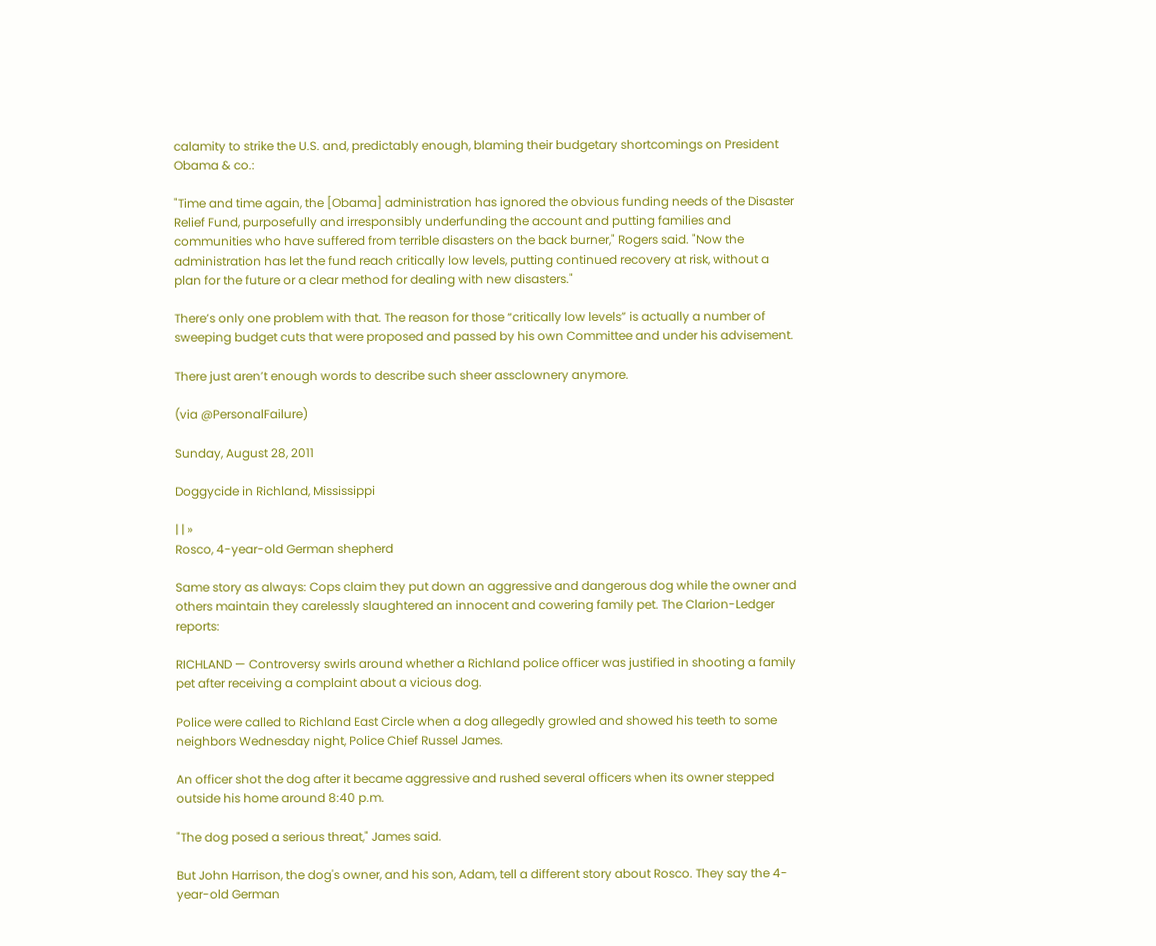calamity to strike the U.S. and, predictably enough, blaming their budgetary shortcomings on President Obama & co.:

"Time and time again, the [Obama] administration has ignored the obvious funding needs of the Disaster Relief Fund, purposefully and irresponsibly underfunding the account and putting families and communities who have suffered from terrible disasters on the back burner," Rogers said. "Now the administration has let the fund reach critically low levels, putting continued recovery at risk, without a plan for the future or a clear method for dealing with new disasters."

There’s only one problem with that. The reason for those “critically low levels” is actually a number of sweeping budget cuts that were proposed and passed by his own Committee and under his advisement.

There just aren’t enough words to describe such sheer assclownery anymore.

(via @PersonalFailure)

Sunday, August 28, 2011

Doggycide in Richland, Mississippi

| | »
Rosco, 4-year-old German shepherd

Same story as always: Cops claim they put down an aggressive and dangerous dog while the owner and others maintain they carelessly slaughtered an innocent and cowering family pet. The Clarion-Ledger reports:

RICHLAND — Controversy swirls around whether a Richland police officer was justified in shooting a family pet after receiving a complaint about a vicious dog.

Police were called to Richland East Circle when a dog allegedly growled and showed his teeth to some neighbors Wednesday night, Police Chief Russel James.

An officer shot the dog after it became aggressive and rushed several officers when its owner stepped outside his home around 8:40 p.m.

"The dog posed a serious threat," James said.

But John Harrison, the dog's owner, and his son, Adam, tell a different story about Rosco. They say the 4-year-old German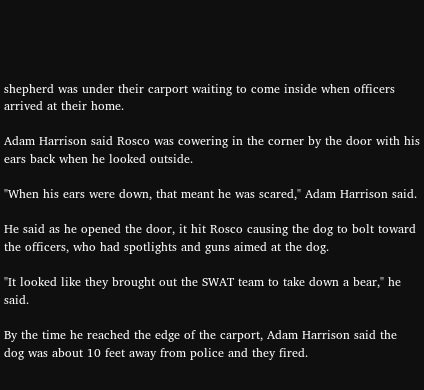shepherd was under their carport waiting to come inside when officers arrived at their home.

Adam Harrison said Rosco was cowering in the corner by the door with his ears back when he looked outside.

"When his ears were down, that meant he was scared," Adam Harrison said.

He said as he opened the door, it hit Rosco causing the dog to bolt toward the officers, who had spotlights and guns aimed at the dog.

"It looked like they brought out the SWAT team to take down a bear," he said.

By the time he reached the edge of the carport, Adam Harrison said the dog was about 10 feet away from police and they fired.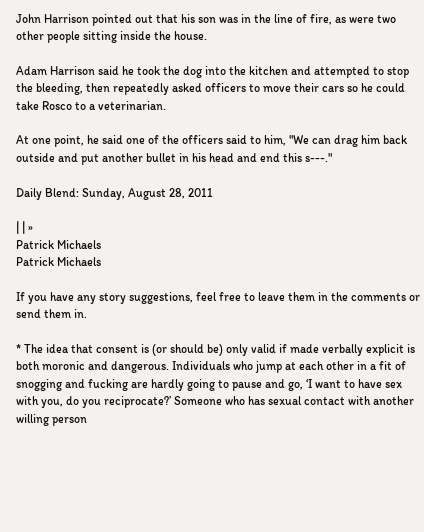John Harrison pointed out that his son was in the line of fire, as were two other people sitting inside the house.

Adam Harrison said he took the dog into the kitchen and attempted to stop the bleeding, then repeatedly asked officers to move their cars so he could take Rosco to a veterinarian.

At one point, he said one of the officers said to him, "We can drag him back outside and put another bullet in his head and end this s---."

Daily Blend: Sunday, August 28, 2011

| | »
Patrick Michaels
Patrick Michaels

If you have any story suggestions, feel free to leave them in the comments or send them in.

* The idea that consent is (or should be) only valid if made verbally explicit is both moronic and dangerous. Individuals who jump at each other in a fit of snogging and fucking are hardly going to pause and go, ‘I want to have sex with you, do you reciprocate?’ Someone who has sexual contact with another willing person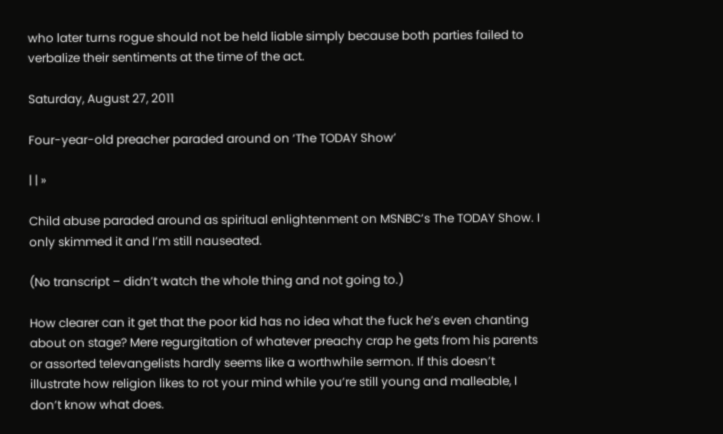who later turns rogue should not be held liable simply because both parties failed to verbalize their sentiments at the time of the act.

Saturday, August 27, 2011

Four-year-old preacher paraded around on ‘The TODAY Show’

| | »

Child abuse paraded around as spiritual enlightenment on MSNBC’s The TODAY Show. I only skimmed it and I’m still nauseated.

(No transcript – didn’t watch the whole thing and not going to.)

How clearer can it get that the poor kid has no idea what the fuck he’s even chanting about on stage? Mere regurgitation of whatever preachy crap he gets from his parents or assorted televangelists hardly seems like a worthwhile sermon. If this doesn’t illustrate how religion likes to rot your mind while you’re still young and malleable, I don’t know what does.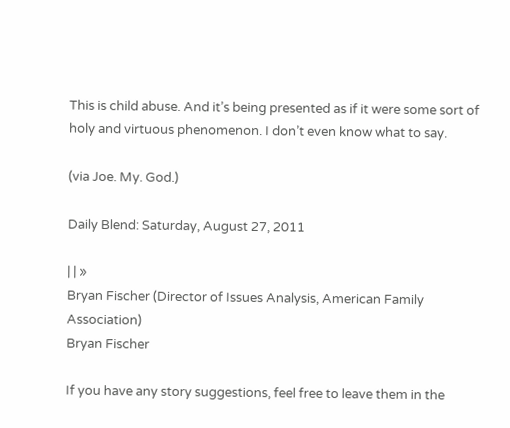This is child abuse. And it’s being presented as if it were some sort of holy and virtuous phenomenon. I don’t even know what to say.

(via Joe. My. God.)

Daily Blend: Saturday, August 27, 2011

| | »
Bryan Fischer (Director of Issues Analysis, American Family Association)
Bryan Fischer

If you have any story suggestions, feel free to leave them in the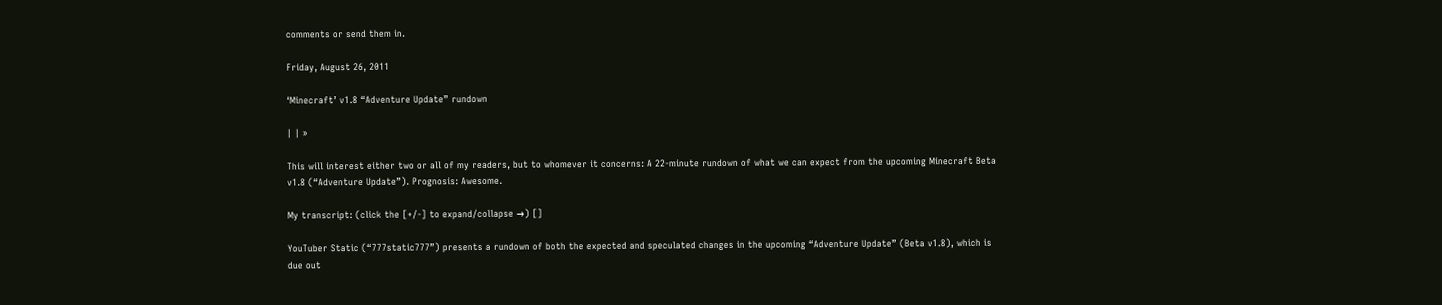comments or send them in.

Friday, August 26, 2011

‘Minecraft’ v1.8 “Adventure Update” rundown

| | »

This will interest either two or all of my readers, but to whomever it concerns: A 22-minute rundown of what we can expect from the upcoming Minecraft Beta v1.8 (“Adventure Update”). Prognosis: Awesome.

My transcript: (click the [+/-] to expand/collapse →) []

YouTuber Static (“777static777”) presents a rundown of both the expected and speculated changes in the upcoming “Adventure Update” (Beta v1.8), which is due out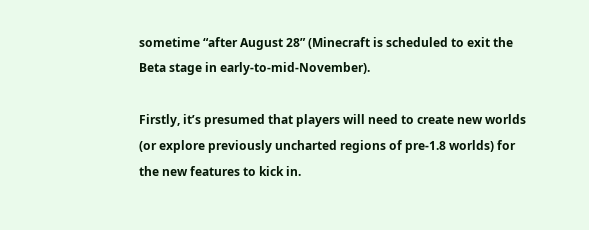sometime “after August 28” (Minecraft is scheduled to exit the Beta stage in early-to-mid-November).

Firstly, it’s presumed that players will need to create new worlds (or explore previously uncharted regions of pre-1.8 worlds) for the new features to kick in.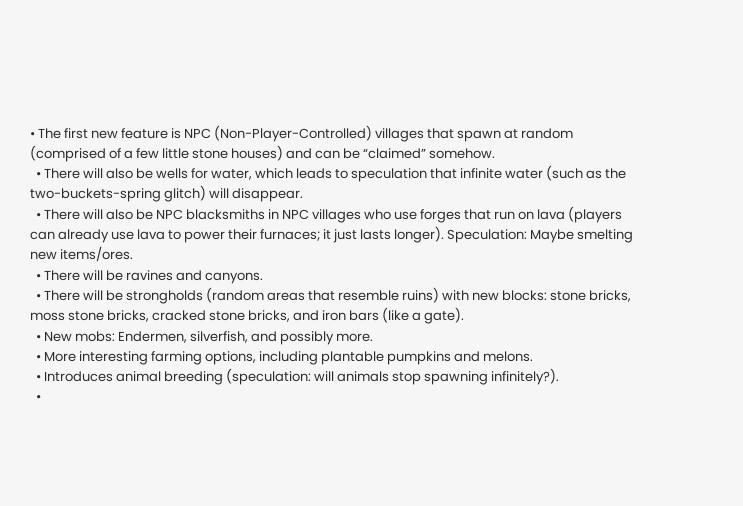• The first new feature is NPC (Non-Player-Controlled) villages that spawn at random (comprised of a few little stone houses) and can be “claimed” somehow.
  • There will also be wells for water, which leads to speculation that infinite water (such as the two-buckets-spring glitch) will disappear.
  • There will also be NPC blacksmiths in NPC villages who use forges that run on lava (players can already use lava to power their furnaces; it just lasts longer). Speculation: Maybe smelting new items/ores.
  • There will be ravines and canyons.
  • There will be strongholds (random areas that resemble ruins) with new blocks: stone bricks, moss stone bricks, cracked stone bricks, and iron bars (like a gate).
  • New mobs: Endermen, silverfish, and possibly more.
  • More interesting farming options, including plantable pumpkins and melons.
  • Introduces animal breeding (speculation: will animals stop spawning infinitely?).
  •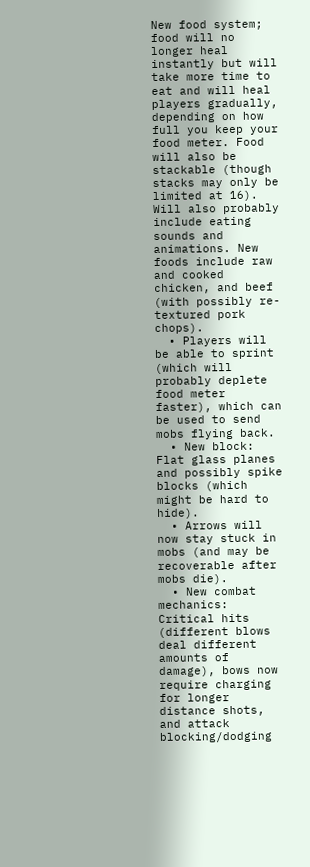New food system; food will no longer heal instantly but will take more time to eat and will heal players gradually, depending on how full you keep your food meter. Food will also be stackable (though stacks may only be limited at 16). Will also probably include eating sounds and animations. New foods include raw and cooked chicken, and beef (with possibly re-textured pork chops).
  • Players will be able to sprint (which will probably deplete food meter faster), which can be used to send mobs flying back.
  • New block: Flat glass planes and possibly spike blocks (which might be hard to hide).
  • Arrows will now stay stuck in mobs (and may be recoverable after mobs die).
  • New combat mechanics: Critical hits (different blows deal different amounts of damage), bows now require charging for longer distance shots, and attack blocking/dodging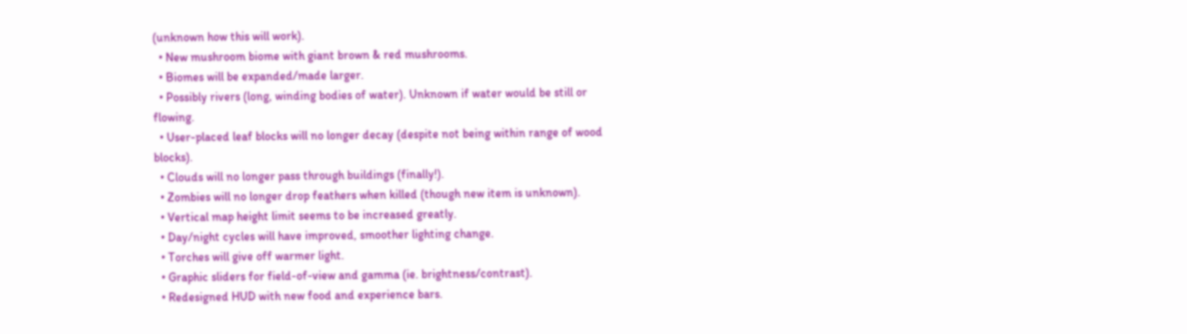(unknown how this will work).
  • New mushroom biome with giant brown & red mushrooms.
  • Biomes will be expanded/made larger.
  • Possibly rivers (long, winding bodies of water). Unknown if water would be still or flowing.
  • User-placed leaf blocks will no longer decay (despite not being within range of wood blocks).
  • Clouds will no longer pass through buildings (finally!).
  • Zombies will no longer drop feathers when killed (though new item is unknown).
  • Vertical map height limit seems to be increased greatly.
  • Day/night cycles will have improved, smoother lighting change.
  • Torches will give off warmer light.
  • Graphic sliders for field-of-view and gamma (ie. brightness/contrast).
  • Redesigned HUD with new food and experience bars.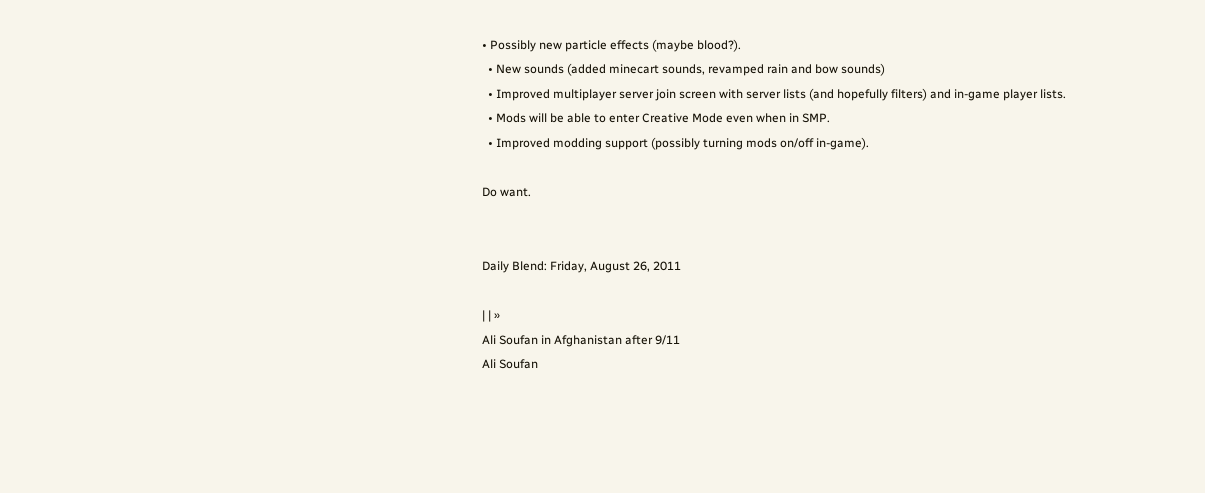• Possibly new particle effects (maybe blood?).
  • New sounds (added minecart sounds, revamped rain and bow sounds)
  • Improved multiplayer server join screen with server lists (and hopefully filters) and in-game player lists.
  • Mods will be able to enter Creative Mode even when in SMP.
  • Improved modding support (possibly turning mods on/off in-game).

Do want.


Daily Blend: Friday, August 26, 2011

| | »
Ali Soufan in Afghanistan after 9/11
Ali Soufan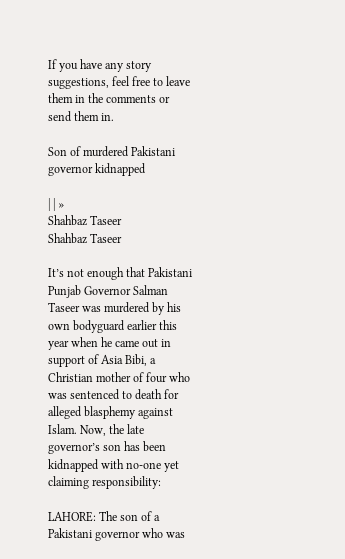If you have any story suggestions, feel free to leave them in the comments or send them in.

Son of murdered Pakistani governor kidnapped

| | »
Shahbaz Taseer
Shahbaz Taseer

It’s not enough that Pakistani Punjab Governor Salman Taseer was murdered by his own bodyguard earlier this year when he came out in support of Asia Bibi, a Christian mother of four who was sentenced to death for alleged blasphemy against Islam. Now, the late governor’s son has been kidnapped with no-one yet claiming responsibility:

LAHORE: The son of a Pakistani governor who was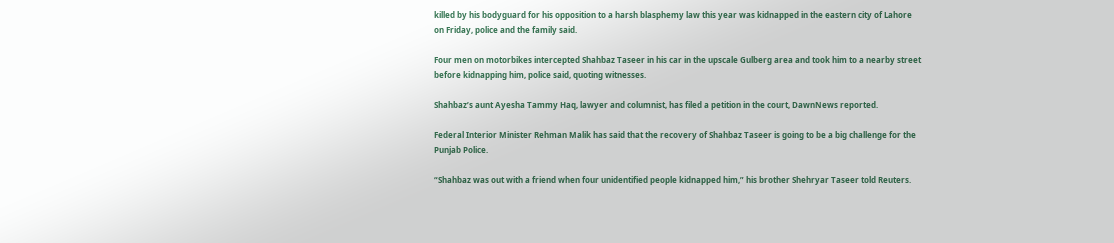killed by his bodyguard for his opposition to a harsh blasphemy law this year was kidnapped in the eastern city of Lahore on Friday, police and the family said.

Four men on motorbikes intercepted Shahbaz Taseer in his car in the upscale Gulberg area and took him to a nearby street before kidnapping him, police said, quoting witnesses.

Shahbaz’s aunt Ayesha Tammy Haq, lawyer and columnist, has filed a petition in the court, DawnNews reported.

Federal Interior Minister Rehman Malik has said that the recovery of Shahbaz Taseer is going to be a big challenge for the Punjab Police.

“Shahbaz was out with a friend when four unidentified people kidnapped him,” his brother Shehryar Taseer told Reuters.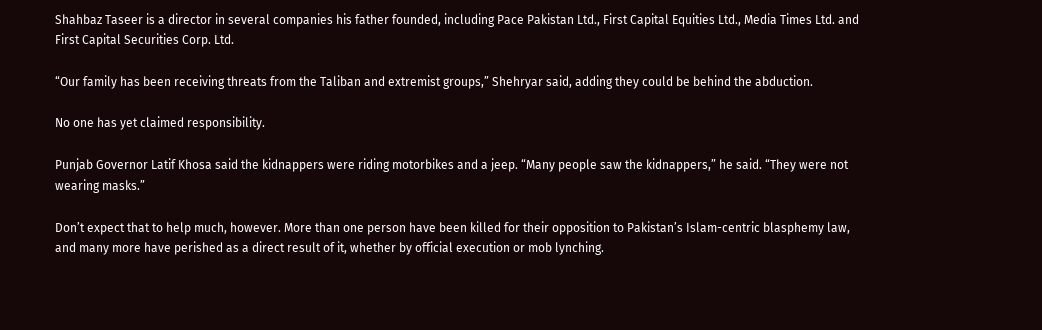Shahbaz Taseer is a director in several companies his father founded, including Pace Pakistan Ltd., First Capital Equities Ltd., Media Times Ltd. and First Capital Securities Corp. Ltd.

“Our family has been receiving threats from the Taliban and extremist groups,” Shehryar said, adding they could be behind the abduction.

No one has yet claimed responsibility.

Punjab Governor Latif Khosa said the kidnappers were riding motorbikes and a jeep. “Many people saw the kidnappers,” he said. “They were not wearing masks.”

Don’t expect that to help much, however. More than one person have been killed for their opposition to Pakistan’s Islam-centric blasphemy law, and many more have perished as a direct result of it, whether by official execution or mob lynching.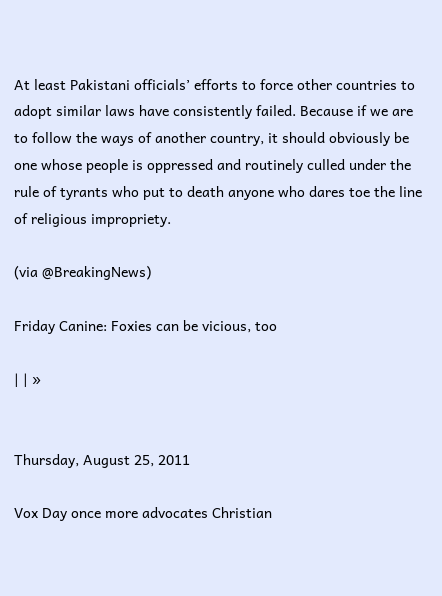At least Pakistani officials’ efforts to force other countries to adopt similar laws have consistently failed. Because if we are to follow the ways of another country, it should obviously be one whose people is oppressed and routinely culled under the rule of tyrants who put to death anyone who dares toe the line of religious impropriety.

(via @BreakingNews)

Friday Canine: Foxies can be vicious, too

| | »


Thursday, August 25, 2011

Vox Day once more advocates Christian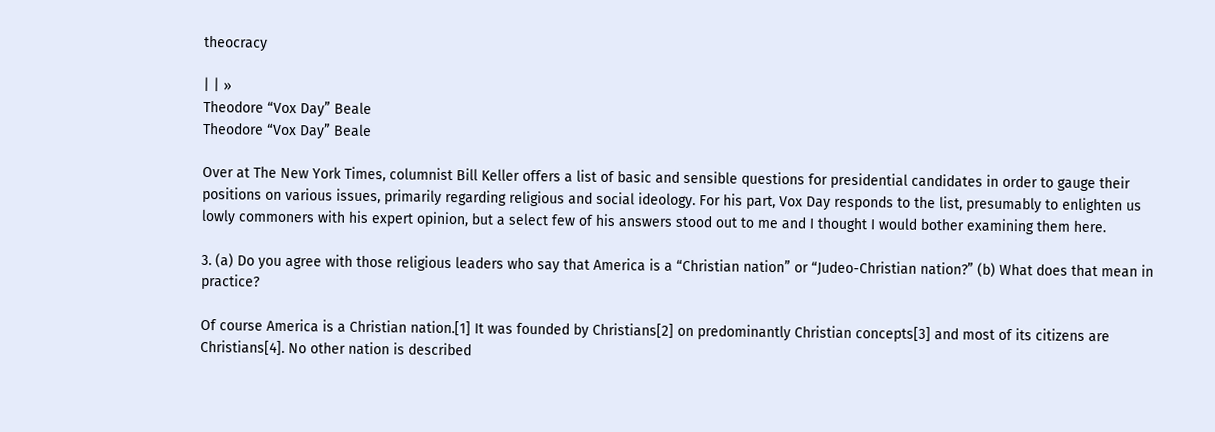theocracy

| | »
Theodore “Vox Day” Beale
Theodore “Vox Day” Beale

Over at The New York Times, columnist Bill Keller offers a list of basic and sensible questions for presidential candidates in order to gauge their positions on various issues, primarily regarding religious and social ideology. For his part, Vox Day responds to the list, presumably to enlighten us lowly commoners with his expert opinion, but a select few of his answers stood out to me and I thought I would bother examining them here.

3. (a) Do you agree with those religious leaders who say that America is a “Christian nation” or “Judeo-Christian nation?” (b) What does that mean in practice?

Of course America is a Christian nation.[1] It was founded by Christians[2] on predominantly Christian concepts[3] and most of its citizens are Christians[4]. No other nation is described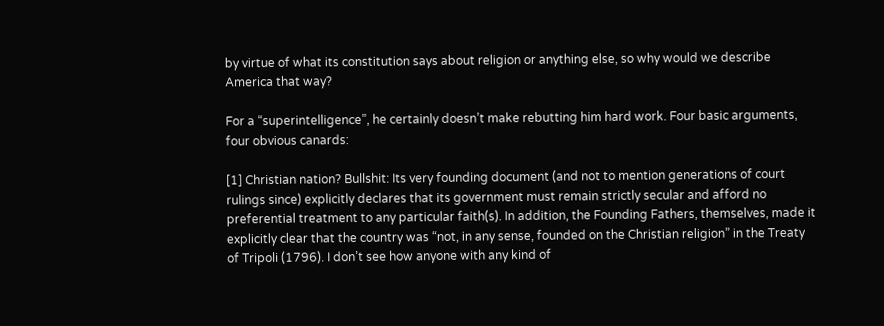by virtue of what its constitution says about religion or anything else, so why would we describe America that way?

For a “superintelligence”, he certainly doesn’t make rebutting him hard work. Four basic arguments, four obvious canards:

[1] Christian nation? Bullshit: Its very founding document (and not to mention generations of court rulings since) explicitly declares that its government must remain strictly secular and afford no preferential treatment to any particular faith(s). In addition, the Founding Fathers, themselves, made it explicitly clear that the country was “not, in any sense, founded on the Christian religion” in the Treaty of Tripoli (1796). I don’t see how anyone with any kind of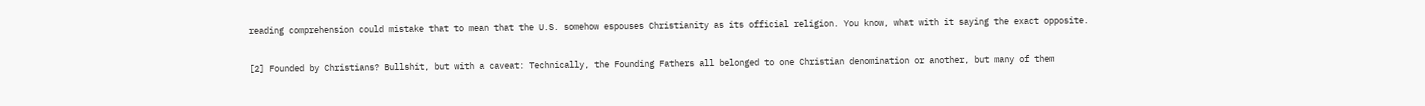reading comprehension could mistake that to mean that the U.S. somehow espouses Christianity as its official religion. You know, what with it saying the exact opposite.

[2] Founded by Christians? Bullshit, but with a caveat: Technically, the Founding Fathers all belonged to one Christian denomination or another, but many of them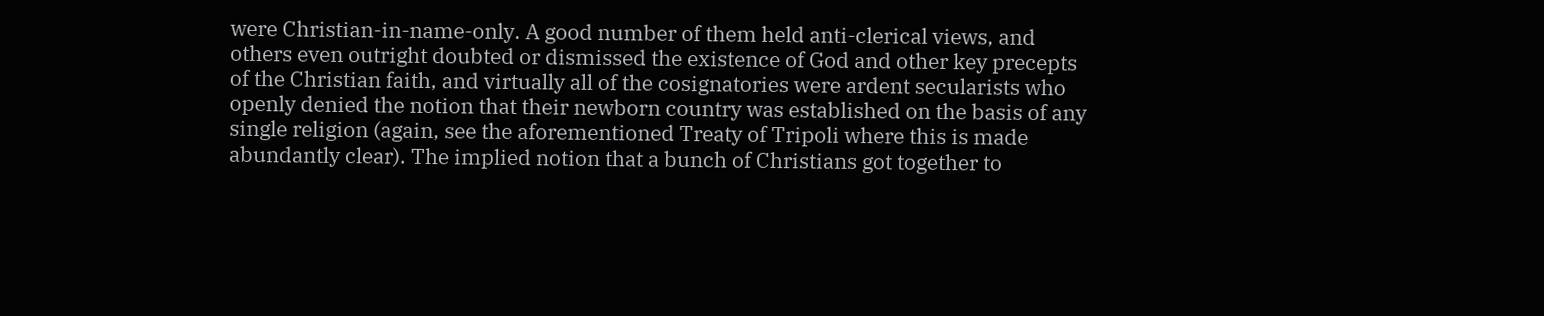were Christian-in-name-only. A good number of them held anti-clerical views, and others even outright doubted or dismissed the existence of God and other key precepts of the Christian faith, and virtually all of the cosignatories were ardent secularists who openly denied the notion that their newborn country was established on the basis of any single religion (again, see the aforementioned Treaty of Tripoli where this is made abundantly clear). The implied notion that a bunch of Christians got together to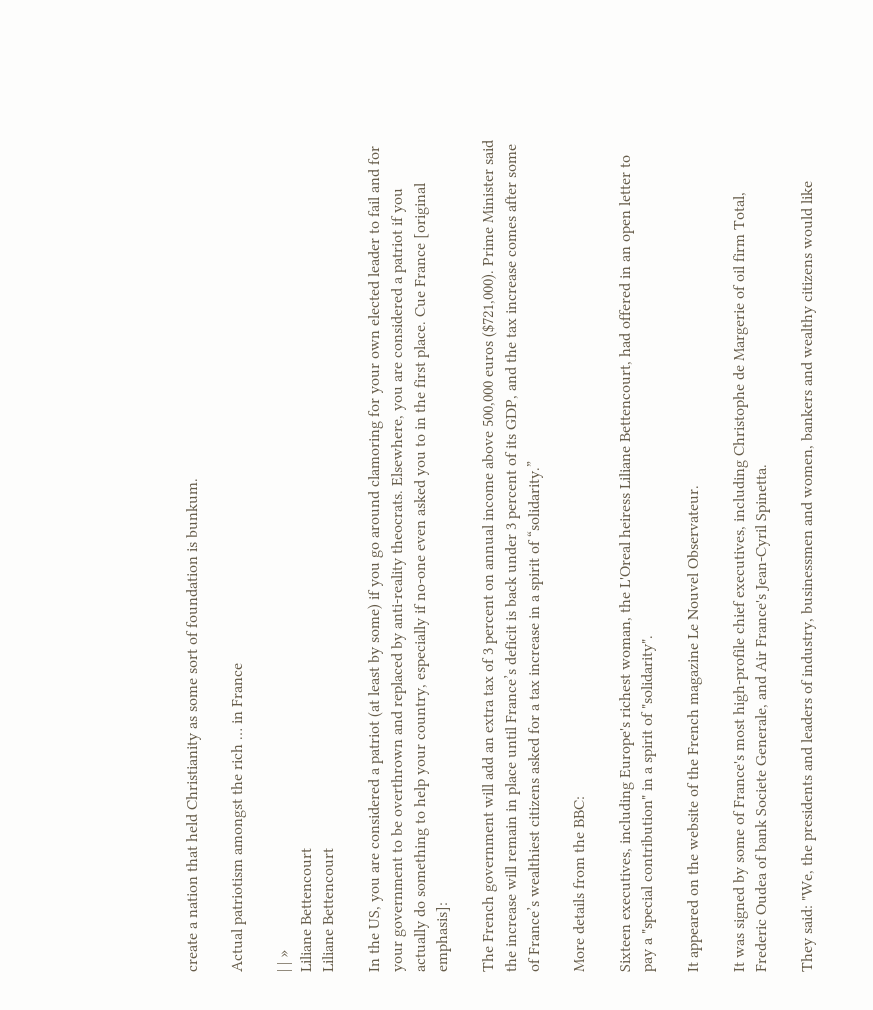create a nation that held Christianity as some sort of foundation is bunkum.

Actual patriotism amongst the rich … in France

| | »
Liliane Bettencourt
Liliane Bettencourt

In the US, you are considered a patriot (at least by some) if you go around clamoring for your own elected leader to fail and for your government to be overthrown and replaced by anti-reality theocrats. Elsewhere, you are considered a patriot if you actually do something to help your country, especially if no-one even asked you to in the first place. Cue France [original emphasis]:

The French government will add an extra tax of 3 percent on annual income above 500,000 euros ($721,000). Prime Minister said the increase will remain in place until France’s deficit is back under 3 percent of its GDP, and the tax increase comes after some of France’s wealthiest citizens asked for a tax increase in a spirit of “solidarity.”

More details from the BBC:

Sixteen executives, including Europe's richest woman, the L'Oreal heiress Liliane Bettencourt, had offered in an open letter to pay a "special contribution" in a spirit of "solidarity".

It appeared on the website of the French magazine Le Nouvel Observateur.

It was signed by some of France's most high-profile chief executives, including Christophe de Margerie of oil firm Total, Frederic Oudea of bank Societe Generale, and Air France's Jean-Cyril Spinetta.

They said: "We, the presidents and leaders of industry, businessmen and women, bankers and wealthy citizens would like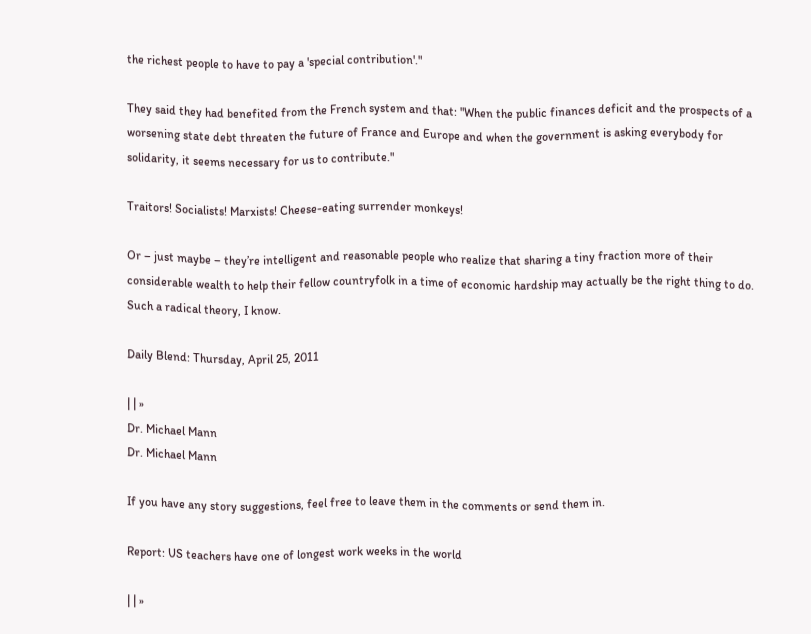the richest people to have to pay a 'special contribution'."

They said they had benefited from the French system and that: "When the public finances deficit and the prospects of a worsening state debt threaten the future of France and Europe and when the government is asking everybody for solidarity, it seems necessary for us to contribute."

Traitors! Socialists! Marxists! Cheese-eating surrender monkeys!

Or – just maybe – they’re intelligent and reasonable people who realize that sharing a tiny fraction more of their considerable wealth to help their fellow countryfolk in a time of economic hardship may actually be the right thing to do. Such a radical theory, I know.

Daily Blend: Thursday, April 25, 2011

| | »
Dr. Michael Mann
Dr. Michael Mann

If you have any story suggestions, feel free to leave them in the comments or send them in.

Report: US teachers have one of longest work weeks in the world

| | »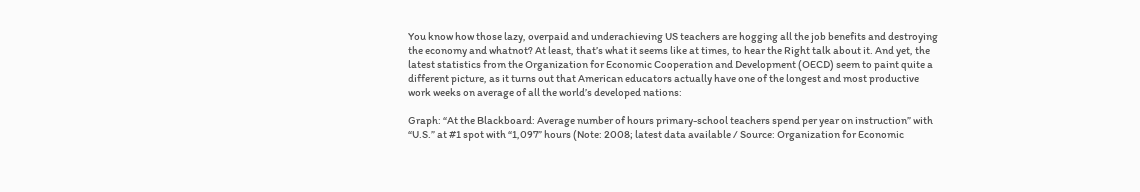You know how those lazy, overpaid and underachieving US teachers are hogging all the job benefits and destroying the economy and whatnot? At least, that’s what it seems like at times, to hear the Right talk about it. And yet, the latest statistics from the Organization for Economic Cooperation and Development (OECD) seem to paint quite a different picture, as it turns out that American educators actually have one of the longest and most productive work weeks on average of all the world’s developed nations:

Graph: “At the Blackboard: Average number of hours primary-school teachers spend per year on instruction” with “U.S.” at #1 spot with “1,097” hours (Note: 2008; latest data available / Source: Organization for Economic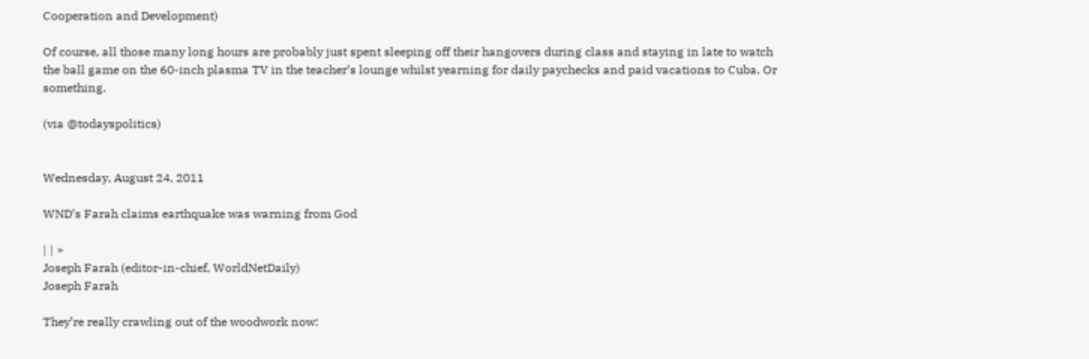Cooperation and Development)

Of course, all those many long hours are probably just spent sleeping off their hangovers during class and staying in late to watch the ball game on the 60-inch plasma TV in the teacher’s lounge whilst yearning for daily paychecks and paid vacations to Cuba. Or something.

(via @todayspolitics)


Wednesday, August 24, 2011

WND’s Farah claims earthquake was warning from God

| | »
Joseph Farah (editor-in-chief, WorldNetDaily)
Joseph Farah

They’re really crawling out of the woodwork now: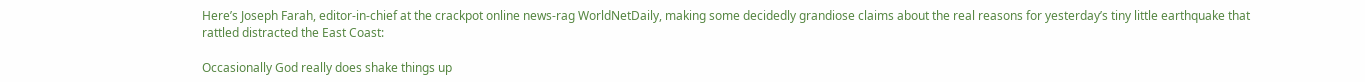Here’s Joseph Farah, editor-in-chief at the crackpot online news-rag WorldNetDaily, making some decidedly grandiose claims about the real reasons for yesterday’s tiny little earthquake that rattled distracted the East Coast:

Occasionally God really does shake things up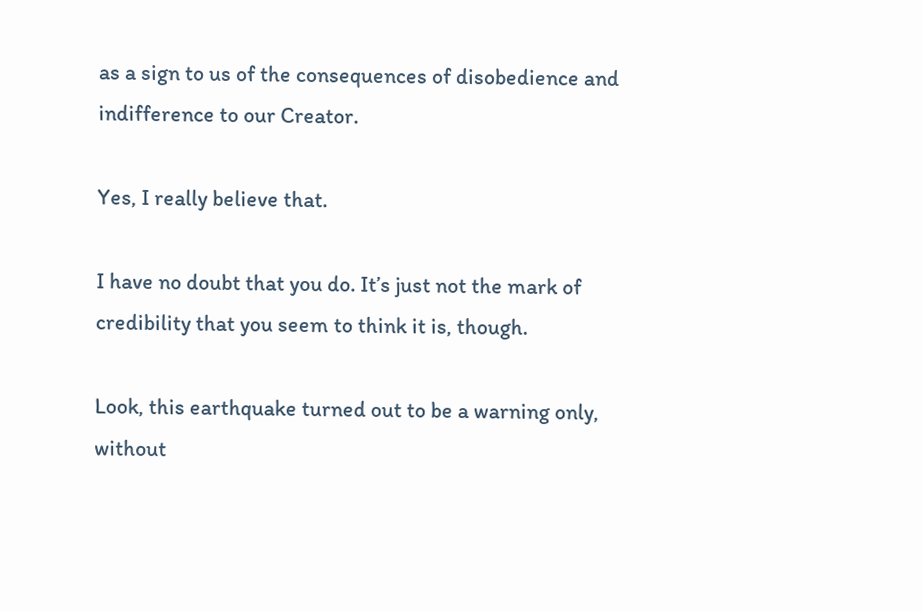as a sign to us of the consequences of disobedience and indifference to our Creator.

Yes, I really believe that.

I have no doubt that you do. It’s just not the mark of credibility that you seem to think it is, though.

Look, this earthquake turned out to be a warning only, without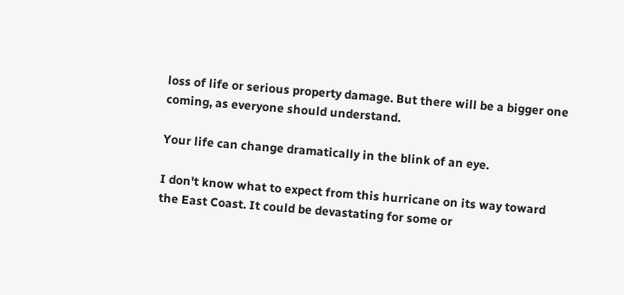loss of life or serious property damage. But there will be a bigger one coming, as everyone should understand.

Your life can change dramatically in the blink of an eye.

I don't know what to expect from this hurricane on its way toward the East Coast. It could be devastating for some or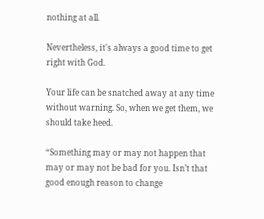nothing at all.

Nevertheless, it's always a good time to get right with God.

Your life can be snatched away at any time without warning. So, when we get them, we should take heed.

“Something may or may not happen that may or may not be bad for you. Isn’t that good enough reason to change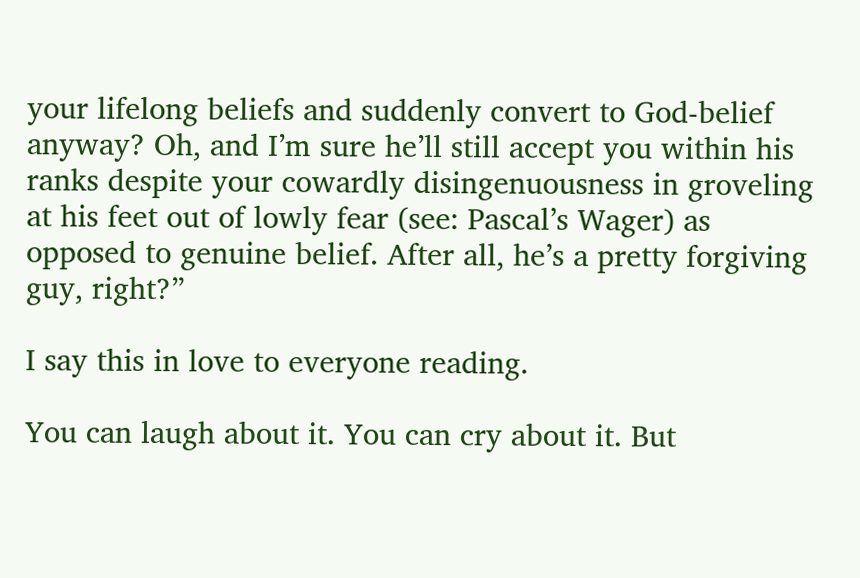your lifelong beliefs and suddenly convert to God-belief anyway? Oh, and I’m sure he’ll still accept you within his ranks despite your cowardly disingenuousness in groveling at his feet out of lowly fear (see: Pascal’s Wager) as opposed to genuine belief. After all, he’s a pretty forgiving guy, right?”

I say this in love to everyone reading.

You can laugh about it. You can cry about it. But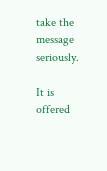take the message seriously.

It is offered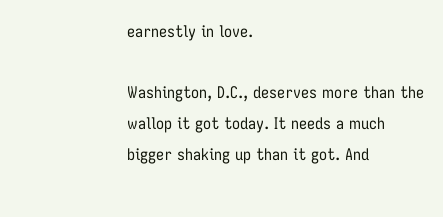earnestly in love.

Washington, D.C., deserves more than the wallop it got today. It needs a much bigger shaking up than it got. And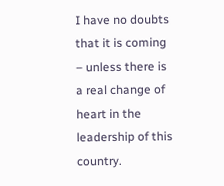I have no doubts that it is coming – unless there is a real change of heart in the leadership of this country.